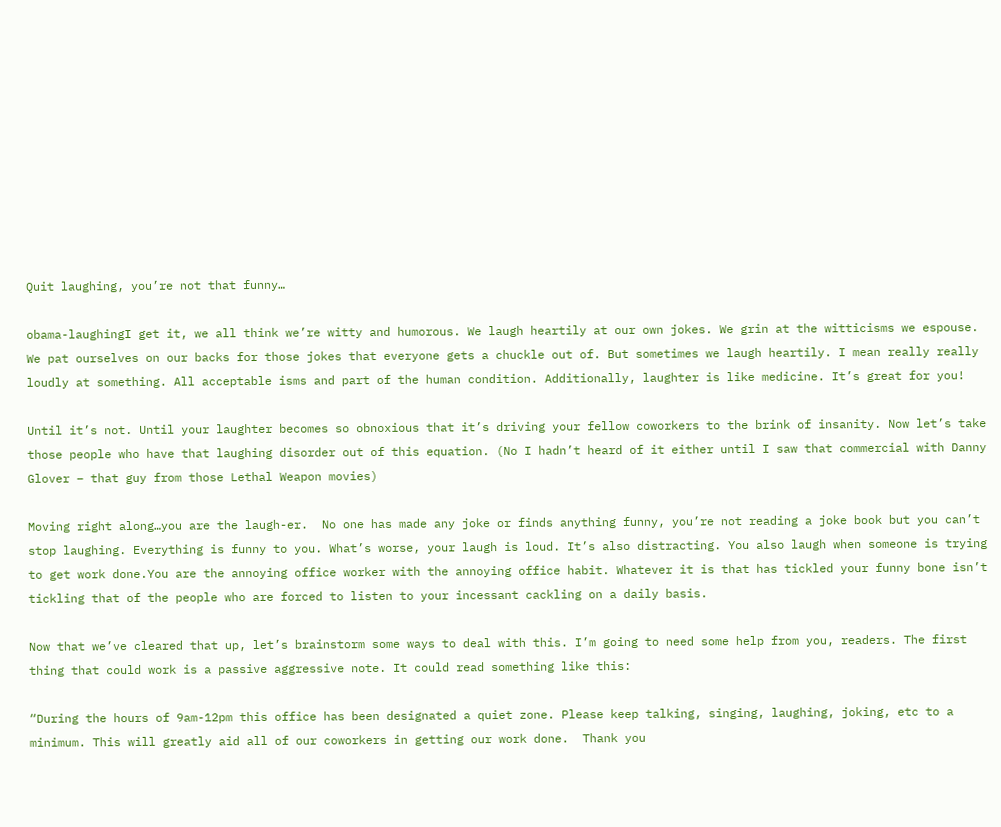Quit laughing, you’re not that funny…

obama-laughingI get it, we all think we’re witty and humorous. We laugh heartily at our own jokes. We grin at the witticisms we espouse. We pat ourselves on our backs for those jokes that everyone gets a chuckle out of. But sometimes we laugh heartily. I mean really really loudly at something. All acceptable isms and part of the human condition. Additionally, laughter is like medicine. It’s great for you!

Until it’s not. Until your laughter becomes so obnoxious that it’s driving your fellow coworkers to the brink of insanity. Now let’s take those people who have that laughing disorder out of this equation. (No I hadn’t heard of it either until I saw that commercial with Danny Glover – that guy from those Lethal Weapon movies)

Moving right along…you are the laugh-er.  No one has made any joke or finds anything funny, you’re not reading a joke book but you can’t stop laughing. Everything is funny to you. What’s worse, your laugh is loud. It’s also distracting. You also laugh when someone is trying to get work done.You are the annoying office worker with the annoying office habit. Whatever it is that has tickled your funny bone isn’t tickling that of the people who are forced to listen to your incessant cackling on a daily basis.

Now that we’ve cleared that up, let’s brainstorm some ways to deal with this. I’m going to need some help from you, readers. The first thing that could work is a passive aggressive note. It could read something like this:

“During the hours of 9am-12pm this office has been designated a quiet zone. Please keep talking, singing, laughing, joking, etc to a minimum. This will greatly aid all of our coworkers in getting our work done.  Thank you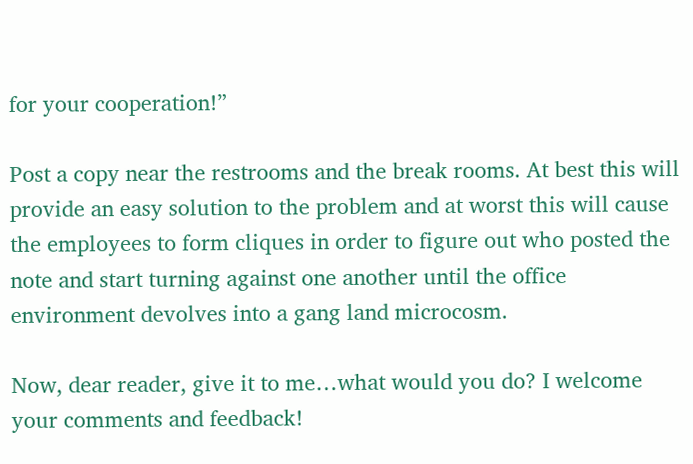for your cooperation!”

Post a copy near the restrooms and the break rooms. At best this will provide an easy solution to the problem and at worst this will cause the employees to form cliques in order to figure out who posted the note and start turning against one another until the office environment devolves into a gang land microcosm.

Now, dear reader, give it to me…what would you do? I welcome your comments and feedback!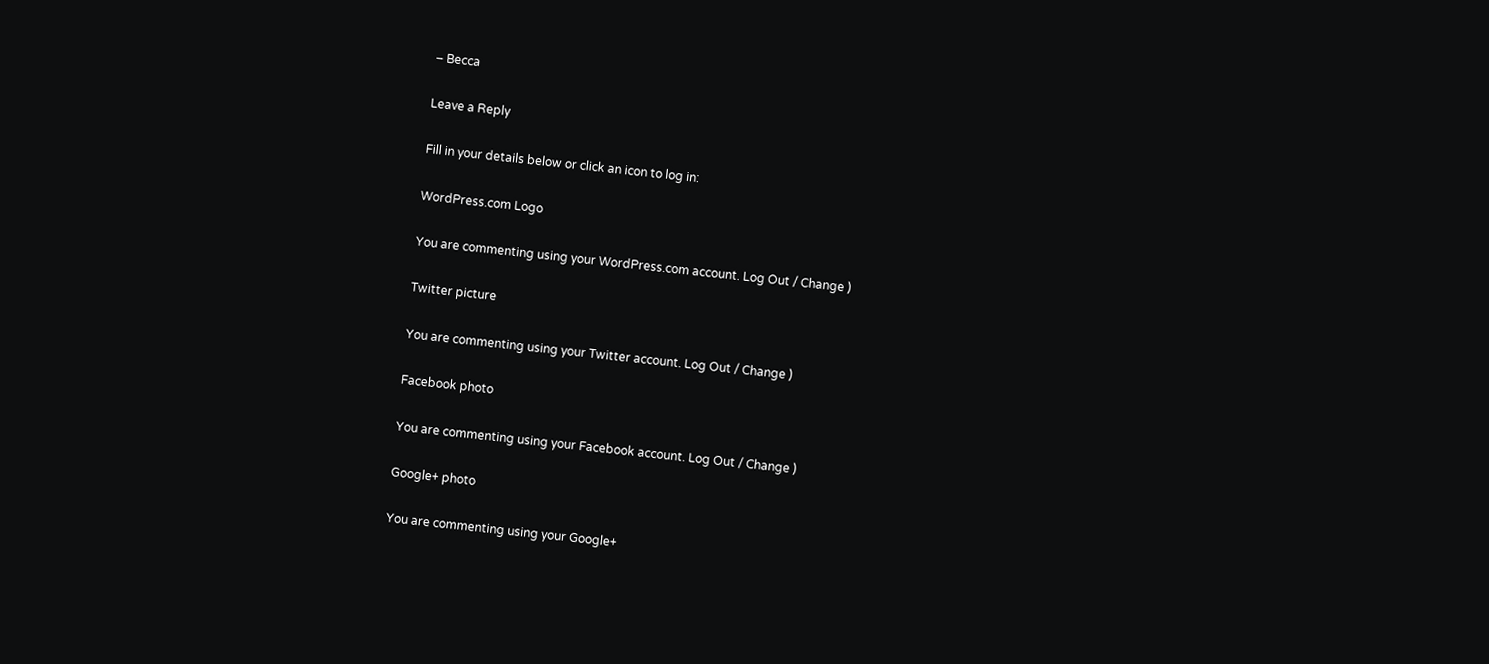– Becca

Leave a Reply

Fill in your details below or click an icon to log in:

WordPress.com Logo

You are commenting using your WordPress.com account. Log Out / Change )

Twitter picture

You are commenting using your Twitter account. Log Out / Change )

Facebook photo

You are commenting using your Facebook account. Log Out / Change )

Google+ photo

You are commenting using your Google+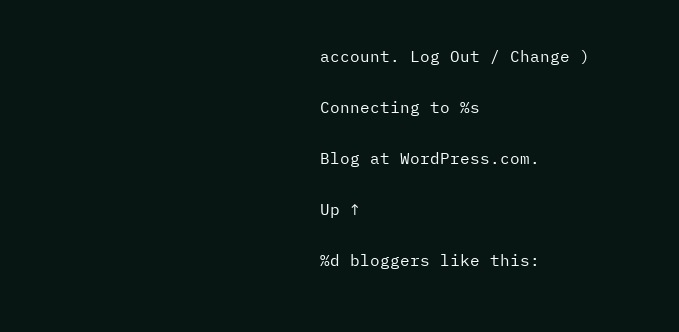account. Log Out / Change )

Connecting to %s

Blog at WordPress.com.

Up ↑

%d bloggers like this: